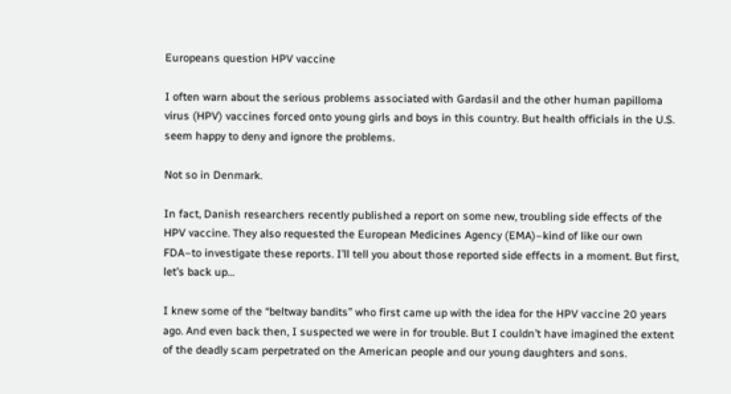Europeans question HPV vaccine

I often warn about the serious problems associated with Gardasil and the other human papilloma virus (HPV) vaccines forced onto young girls and boys in this country. But health officials in the U.S. seem happy to deny and ignore the problems.

Not so in Denmark.

In fact, Danish researchers recently published a report on some new, troubling side effects of the HPV vaccine. They also requested the European Medicines Agency (EMA)–kind of like our own FDA–to investigate these reports. I’ll tell you about those reported side effects in a moment. But first, let’s back up…

I knew some of the “beltway bandits” who first came up with the idea for the HPV vaccine 20 years ago. And even back then, I suspected we were in for trouble. But I couldn’t have imagined the extent of the deadly scam perpetrated on the American people and our young daughters and sons.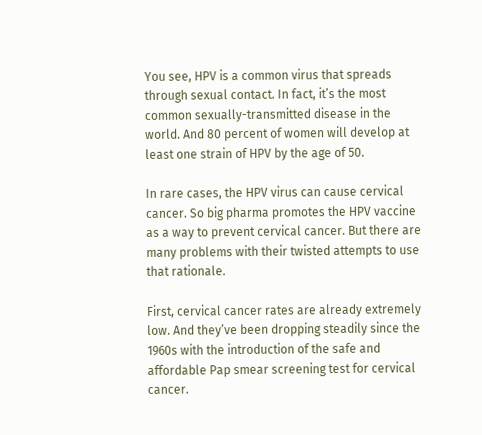You see, HPV is a common virus that spreads through sexual contact. In fact, it’s the most common sexually-transmitted disease in the world. And 80 percent of women will develop at least one strain of HPV by the age of 50.

In rare cases, the HPV virus can cause cervical cancer. So big pharma promotes the HPV vaccine as a way to prevent cervical cancer. But there are many problems with their twisted attempts to use that rationale.

First, cervical cancer rates are already extremely low. And they’ve been dropping steadily since the 1960s with the introduction of the safe and affordable Pap smear screening test for cervical cancer.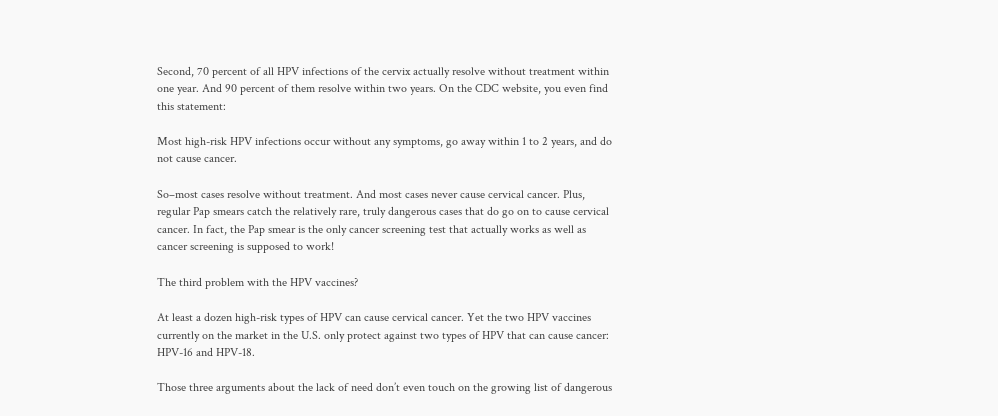Second, 70 percent of all HPV infections of the cervix actually resolve without treatment within one year. And 90 percent of them resolve within two years. On the CDC website, you even find this statement:

Most high-risk HPV infections occur without any symptoms, go away within 1 to 2 years, and do not cause cancer.

So–most cases resolve without treatment. And most cases never cause cervical cancer. Plus, regular Pap smears catch the relatively rare, truly dangerous cases that do go on to cause cervical cancer. In fact, the Pap smear is the only cancer screening test that actually works as well as cancer screening is supposed to work!

The third problem with the HPV vaccines?

At least a dozen high-risk types of HPV can cause cervical cancer. Yet the two HPV vaccines currently on the market in the U.S. only protect against two types of HPV that can cause cancer: HPV-16 and HPV-18.

Those three arguments about the lack of need don’t even touch on the growing list of dangerous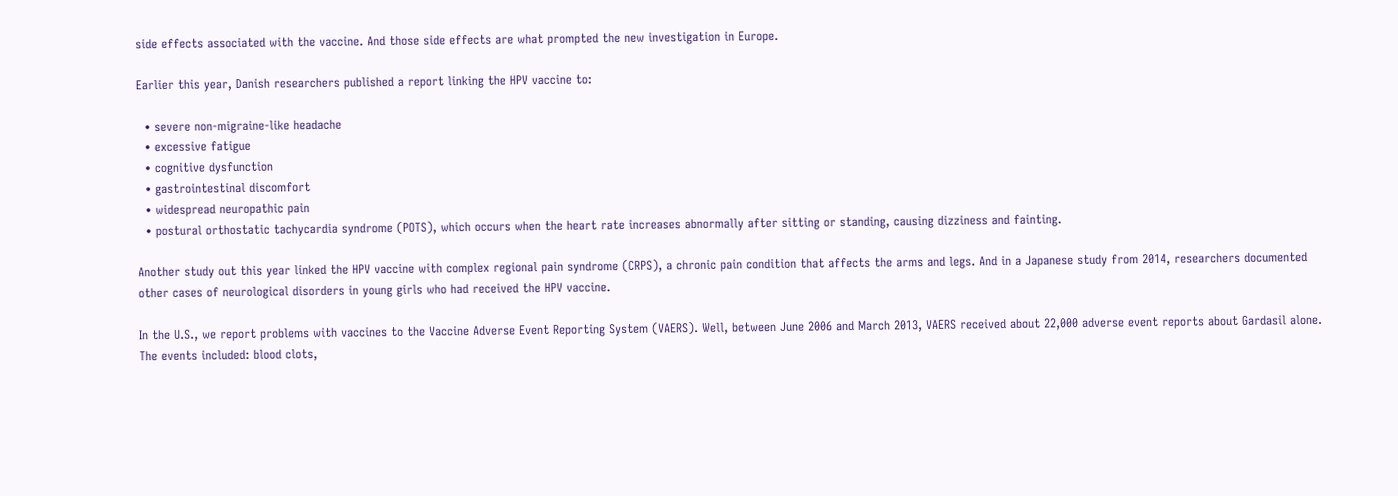side effects associated with the vaccine. And those side effects are what prompted the new investigation in Europe.

Earlier this year, Danish researchers published a report linking the HPV vaccine to:

  • severe non-migraine-like headache
  • excessive fatigue
  • cognitive dysfunction
  • gastrointestinal discomfort
  • widespread neuropathic pain
  • postural orthostatic tachycardia syndrome (POTS), which occurs when the heart rate increases abnormally after sitting or standing, causing dizziness and fainting.

Another study out this year linked the HPV vaccine with complex regional pain syndrome (CRPS), a chronic pain condition that affects the arms and legs. And in a Japanese study from 2014, researchers documented other cases of neurological disorders in young girls who had received the HPV vaccine.

In the U.S., we report problems with vaccines to the Vaccine Adverse Event Reporting System (VAERS). Well, between June 2006 and March 2013, VAERS received about 22,000 adverse event reports about Gardasil alone. The events included: blood clots,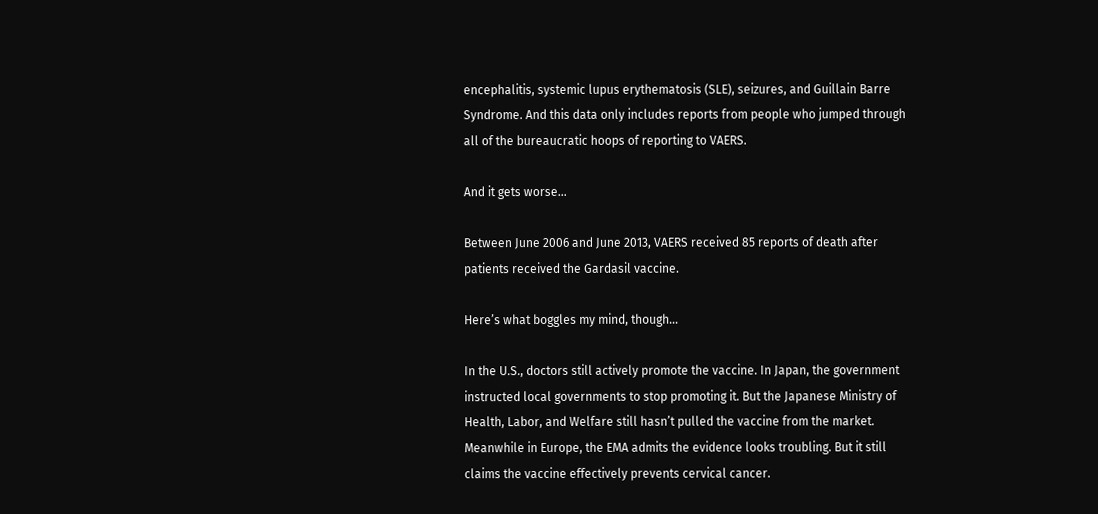encephalitis, systemic lupus erythematosis (SLE), seizures, and Guillain Barre Syndrome. And this data only includes reports from people who jumped through all of the bureaucratic hoops of reporting to VAERS.

And it gets worse…

Between June 2006 and June 2013, VAERS received 85 reports of death after patients received the Gardasil vaccine.

Here’s what boggles my mind, though…

In the U.S., doctors still actively promote the vaccine. In Japan, the government instructed local governments to stop promoting it. But the Japanese Ministry of Health, Labor, and Welfare still hasn’t pulled the vaccine from the market. Meanwhile in Europe, the EMA admits the evidence looks troubling. But it still claims the vaccine effectively prevents cervical cancer.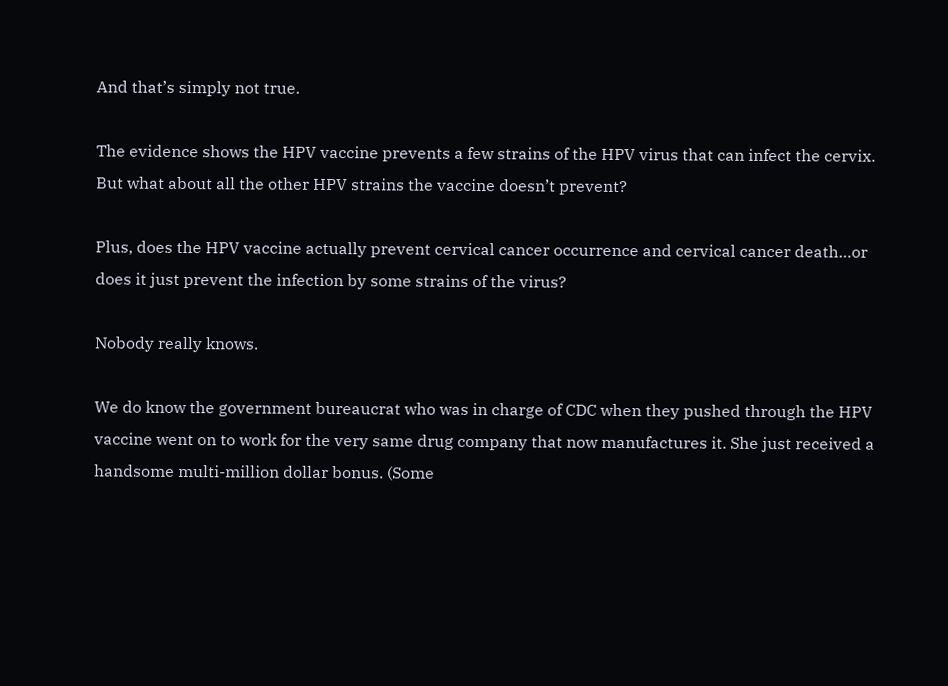And that’s simply not true.

The evidence shows the HPV vaccine prevents a few strains of the HPV virus that can infect the cervix. But what about all the other HPV strains the vaccine doesn’t prevent?

Plus, does the HPV vaccine actually prevent cervical cancer occurrence and cervical cancer death…or does it just prevent the infection by some strains of the virus?

Nobody really knows.

We do know the government bureaucrat who was in charge of CDC when they pushed through the HPV vaccine went on to work for the very same drug company that now manufactures it. She just received a handsome multi-million dollar bonus. (Some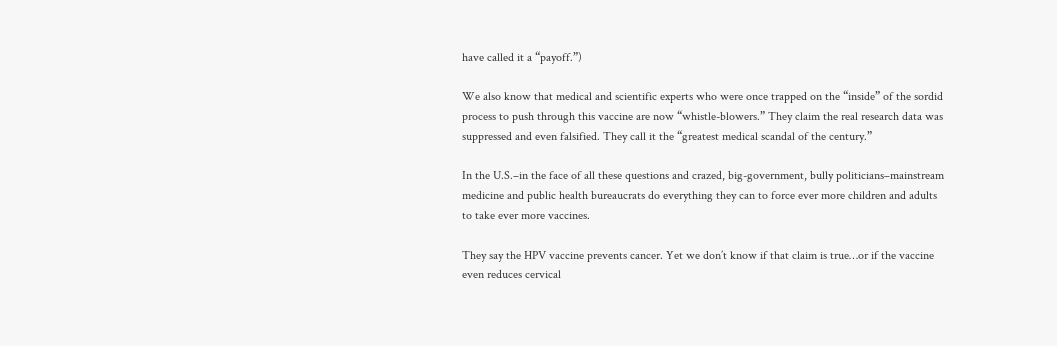have called it a “payoff.”)

We also know that medical and scientific experts who were once trapped on the “inside” of the sordid process to push through this vaccine are now “whistle-blowers.” They claim the real research data was suppressed and even falsified. They call it the “greatest medical scandal of the century.”

In the U.S.–in the face of all these questions and crazed, big-government, bully politicians–mainstream medicine and public health bureaucrats do everything they can to force ever more children and adults to take ever more vaccines.

They say the HPV vaccine prevents cancer. Yet we don’t know if that claim is true…or if the vaccine even reduces cervical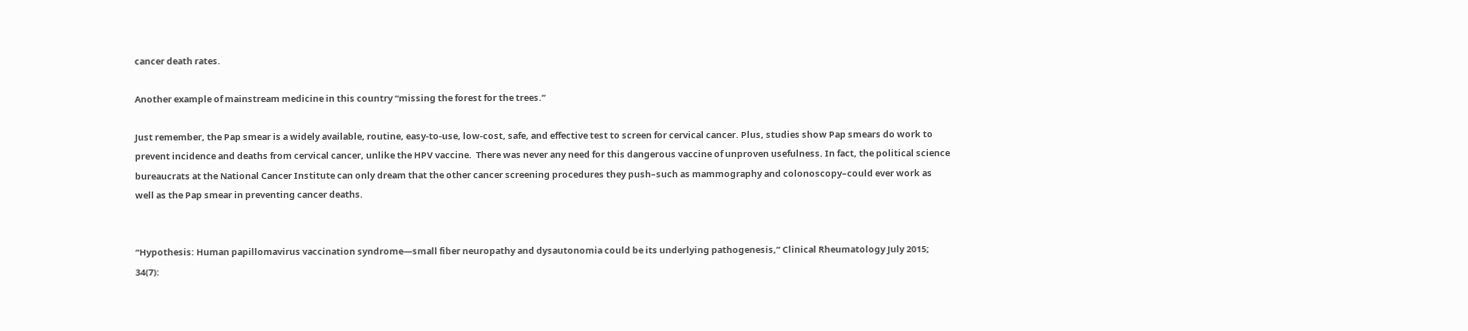cancer death rates.

Another example of mainstream medicine in this country “missing the forest for the trees.”

Just remember, the Pap smear is a widely available, routine, easy-to-use, low-cost, safe, and effective test to screen for cervical cancer. Plus, studies show Pap smears do work to prevent incidence and deaths from cervical cancer, unlike the HPV vaccine.  There was never any need for this dangerous vaccine of unproven usefulness. In fact, the political science bureaucrats at the National Cancer Institute can only dream that the other cancer screening procedures they push–such as mammography and colonoscopy–could ever work as well as the Pap smear in preventing cancer deaths.


“Hypothesis: Human papillomavirus vaccination syndrome—small fiber neuropathy and dysautonomia could be its underlying pathogenesis,” Clinical Rheumatology July 2015; 34(7):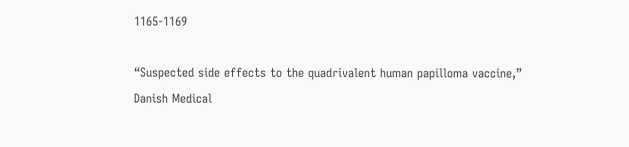1165-1169

“Suspected side effects to the quadrivalent human papilloma vaccine,” Danish Medical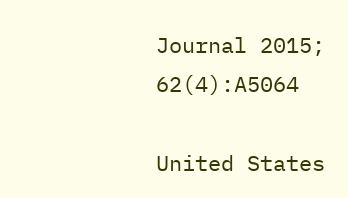Journal 2015; 62(4):A5064

United States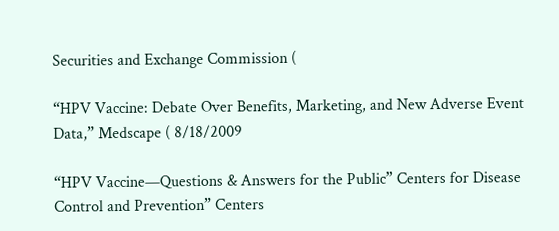Securities and Exchange Commission (

“HPV Vaccine: Debate Over Benefits, Marketing, and New Adverse Event Data,” Medscape ( 8/18/2009

“HPV Vaccine—Questions & Answers for the Public” Centers for Disease Control and Prevention” Centers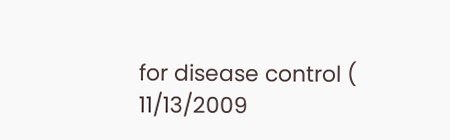for disease control ( 11/13/2009